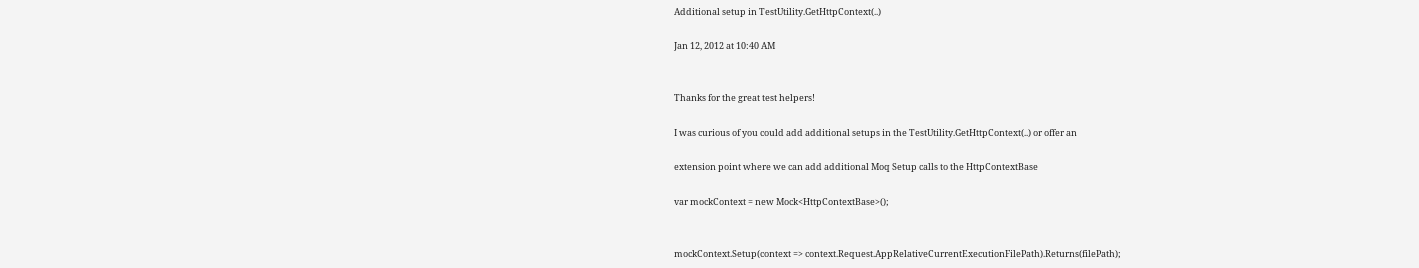Additional setup in TestUtility.GetHttpContext(..)

Jan 12, 2012 at 10:40 AM


Thanks for the great test helpers!

I was curious of you could add additional setups in the TestUtility.GetHttpContext(..) or offer an

extension point where we can add additional Moq Setup calls to the HttpContextBase

var mockContext = new Mock<HttpContextBase>();


mockContext.Setup(context => context.Request.AppRelativeCurrentExecutionFilePath).Returns(filePath);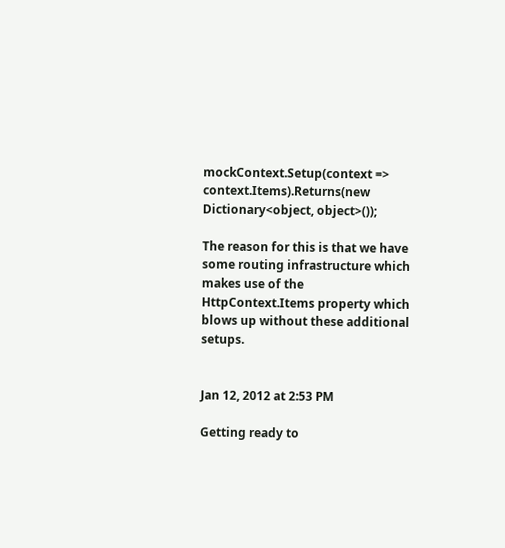mockContext.Setup(context => context.Items).Returns(new Dictionary<object, object>());

The reason for this is that we have some routing infrastructure which makes use of the HttpContext.Items property which blows up without these additional setups.


Jan 12, 2012 at 2:53 PM

Getting ready to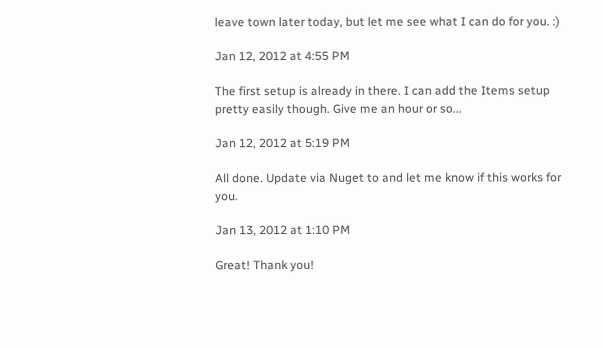leave town later today, but let me see what I can do for you. :)

Jan 12, 2012 at 4:55 PM

The first setup is already in there. I can add the Items setup pretty easily though. Give me an hour or so...

Jan 12, 2012 at 5:19 PM

All done. Update via Nuget to and let me know if this works for you.

Jan 13, 2012 at 1:10 PM

Great! Thank you!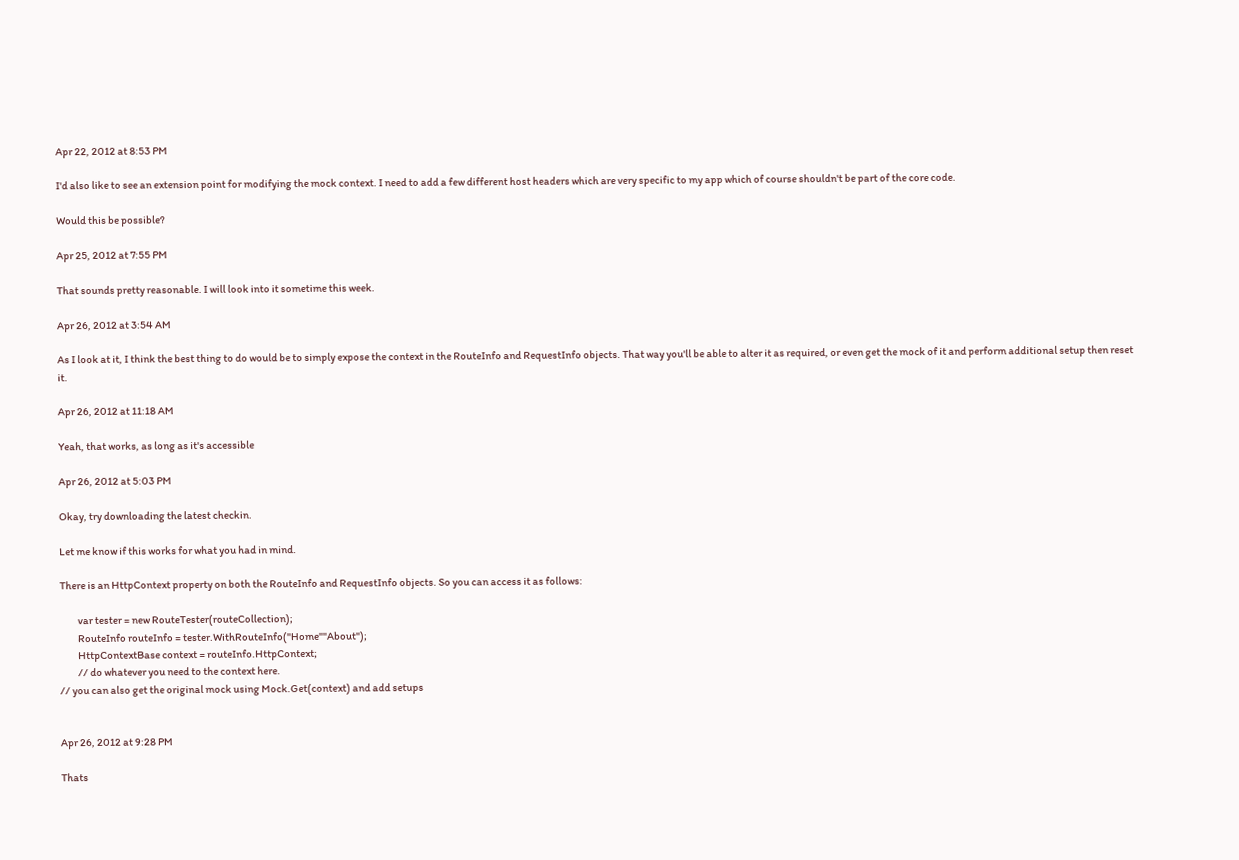Apr 22, 2012 at 8:53 PM

I'd also like to see an extension point for modifying the mock context. I need to add a few different host headers which are very specific to my app which of course shouldn't be part of the core code.

Would this be possible?

Apr 25, 2012 at 7:55 PM

That sounds pretty reasonable. I will look into it sometime this week.

Apr 26, 2012 at 3:54 AM

As I look at it, I think the best thing to do would be to simply expose the context in the RouteInfo and RequestInfo objects. That way you'll be able to alter it as required, or even get the mock of it and perform additional setup then reset it.

Apr 26, 2012 at 11:18 AM

Yeah, that works, as long as it's accessible

Apr 26, 2012 at 5:03 PM

Okay, try downloading the latest checkin.

Let me know if this works for what you had in mind.

There is an HttpContext property on both the RouteInfo and RequestInfo objects. So you can access it as follows:

         var tester = new RouteTester(routeCollection);
         RouteInfo routeInfo = tester.WithRouteInfo("Home""About");
         HttpContextBase context = routeInfo.HttpContext;
         // do whatever you need to the context here.
// you can also get the original mock using Mock.Get(context) and add setups


Apr 26, 2012 at 9:28 PM

Thats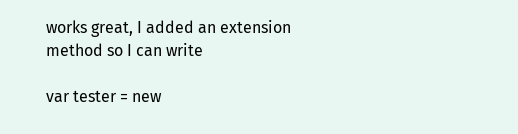works great, I added an extension method so I can write

var tester = new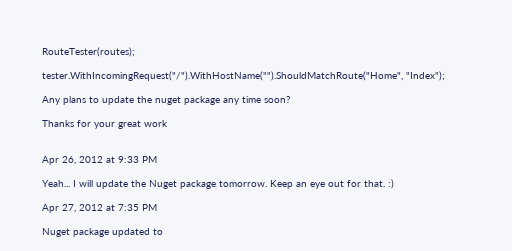RouteTester(routes);

tester.WithIncomingRequest("/").WithHostName("").ShouldMatchRoute("Home", "Index");

Any plans to update the nuget package any time soon?

Thanks for your great work


Apr 26, 2012 at 9:33 PM

Yeah... I will update the Nuget package tomorrow. Keep an eye out for that. :)

Apr 27, 2012 at 7:35 PM

Nuget package updated to